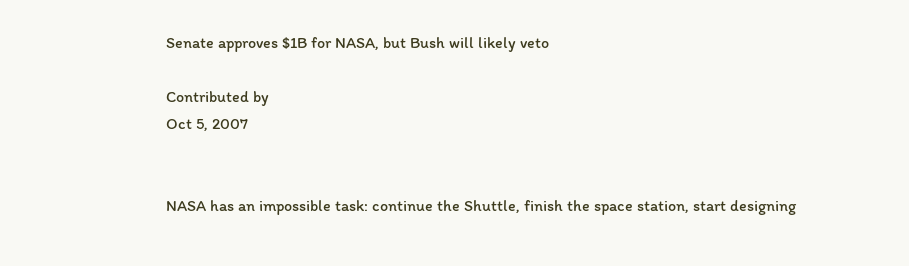Senate approves $1B for NASA, but Bush will likely veto

Contributed by
Oct 5, 2007


NASA has an impossible task: continue the Shuttle, finish the space station, start designing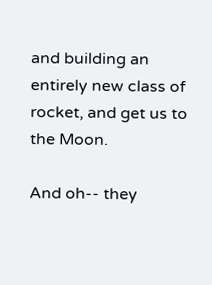and building an entirely new class of rocket, and get us to the Moon.

And oh-- they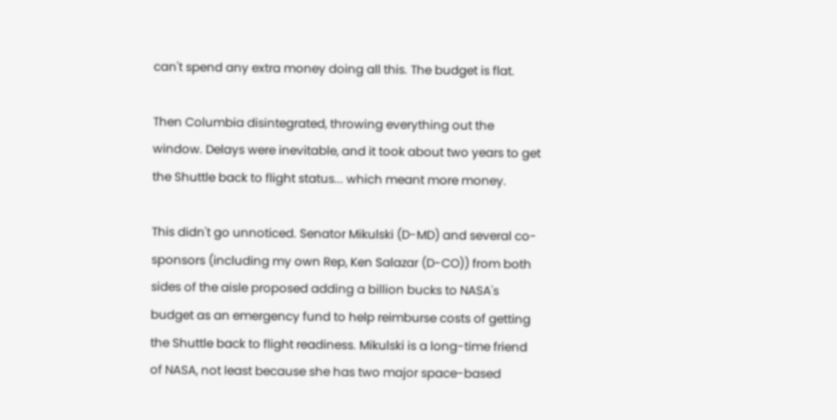can't spend any extra money doing all this. The budget is flat.

Then Columbia disintegrated, throwing everything out the window. Delays were inevitable, and it took about two years to get the Shuttle back to flight status... which meant more money.

This didn't go unnoticed. Senator Mikulski (D-MD) and several co-sponsors (including my own Rep, Ken Salazar (D-CO)) from both sides of the aisle proposed adding a billion bucks to NASA's budget as an emergency fund to help reimburse costs of getting the Shuttle back to flight readiness. Mikulski is a long-time friend of NASA, not least because she has two major space-based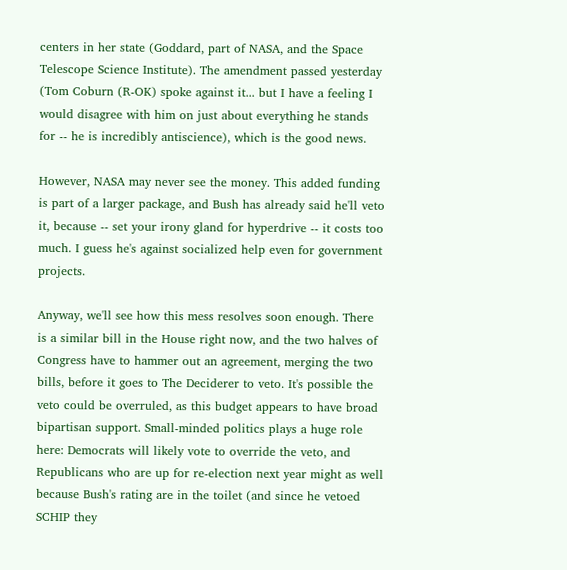centers in her state (Goddard, part of NASA, and the Space Telescope Science Institute). The amendment passed yesterday (Tom Coburn (R-OK) spoke against it... but I have a feeling I would disagree with him on just about everything he stands for -- he is incredibly antiscience), which is the good news.

However, NASA may never see the money. This added funding is part of a larger package, and Bush has already said he'll veto it, because -- set your irony gland for hyperdrive -- it costs too much. I guess he's against socialized help even for government projects.

Anyway, we'll see how this mess resolves soon enough. There is a similar bill in the House right now, and the two halves of Congress have to hammer out an agreement, merging the two bills, before it goes to The Deciderer to veto. It's possible the veto could be overruled, as this budget appears to have broad bipartisan support. Small-minded politics plays a huge role here: Democrats will likely vote to override the veto, and Republicans who are up for re-election next year might as well because Bush's rating are in the toilet (and since he vetoed SCHIP they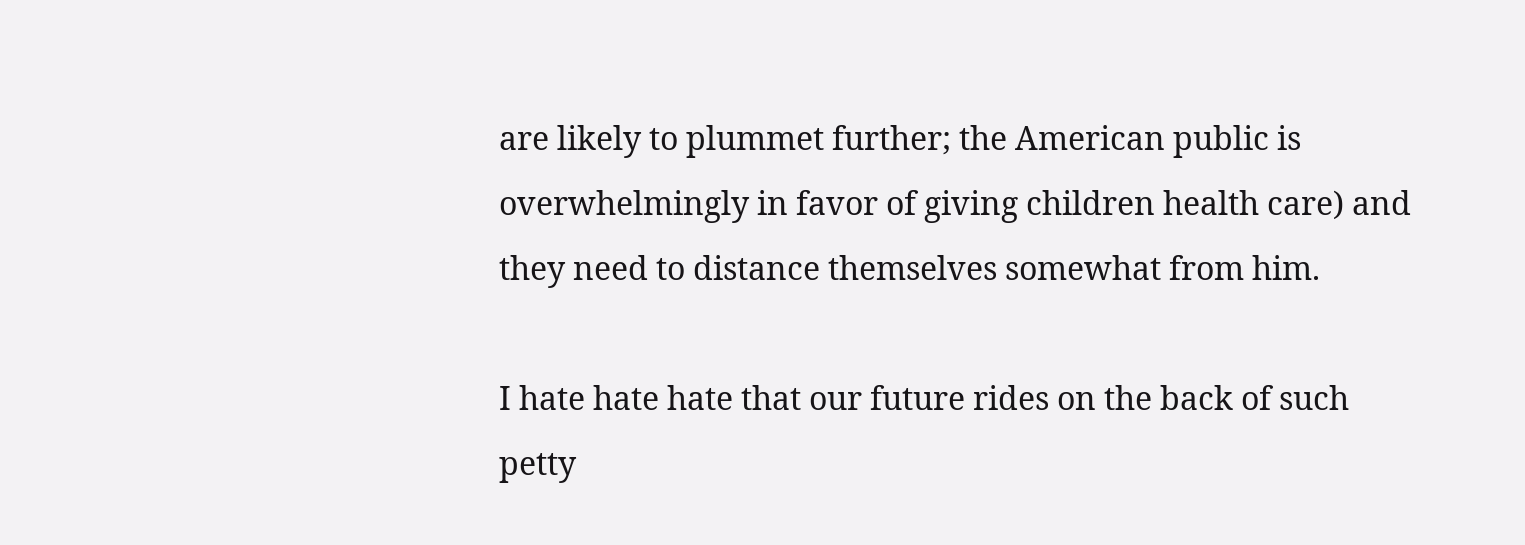are likely to plummet further; the American public is overwhelmingly in favor of giving children health care) and they need to distance themselves somewhat from him.

I hate hate hate that our future rides on the back of such petty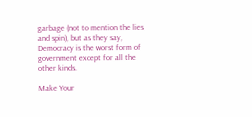garbage (not to mention the lies and spin), but as they say, Democracy is the worst form of government except for all the other kinds.

Make Your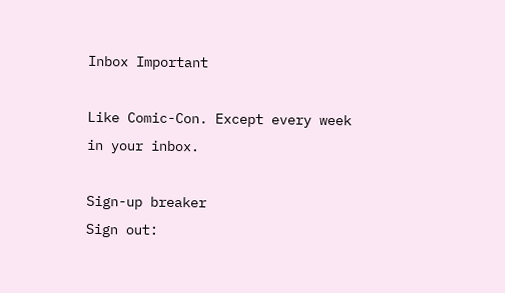Inbox Important

Like Comic-Con. Except every week in your inbox.

Sign-up breaker
Sign out: